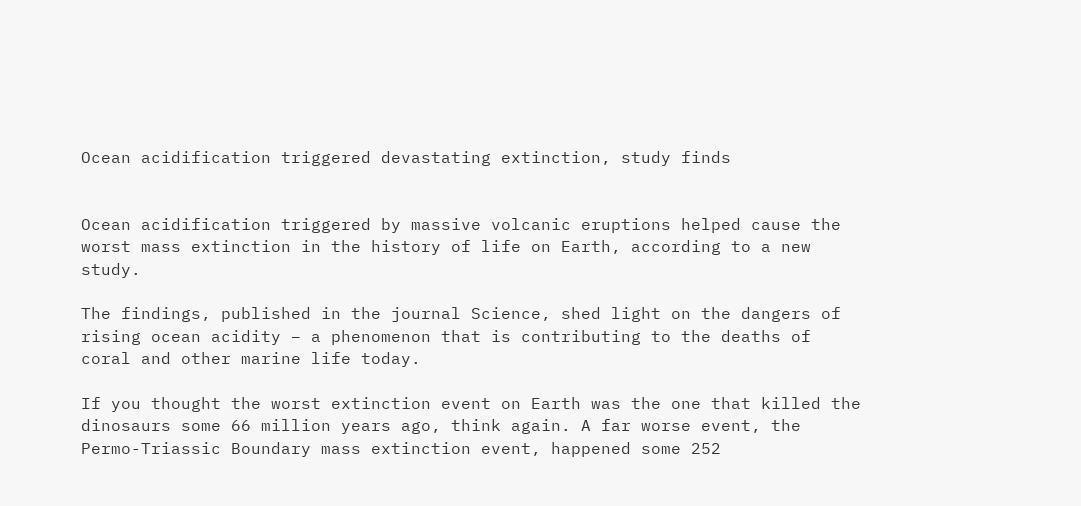Ocean acidification triggered devastating extinction, study finds


Ocean acidification triggered by massive volcanic eruptions helped cause the worst mass extinction in the history of life on Earth, according to a new study.

The findings, published in the journal Science, shed light on the dangers of rising ocean acidity – a phenomenon that is contributing to the deaths of coral and other marine life today.

If you thought the worst extinction event on Earth was the one that killed the dinosaurs some 66 million years ago, think again. A far worse event, the Permo-Triassic Boundary mass extinction event, happened some 252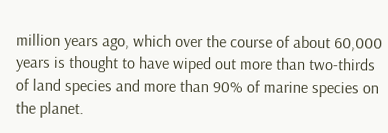million years ago, which over the course of about 60,000 years is thought to have wiped out more than two-thirds of land species and more than 90% of marine species on the planet.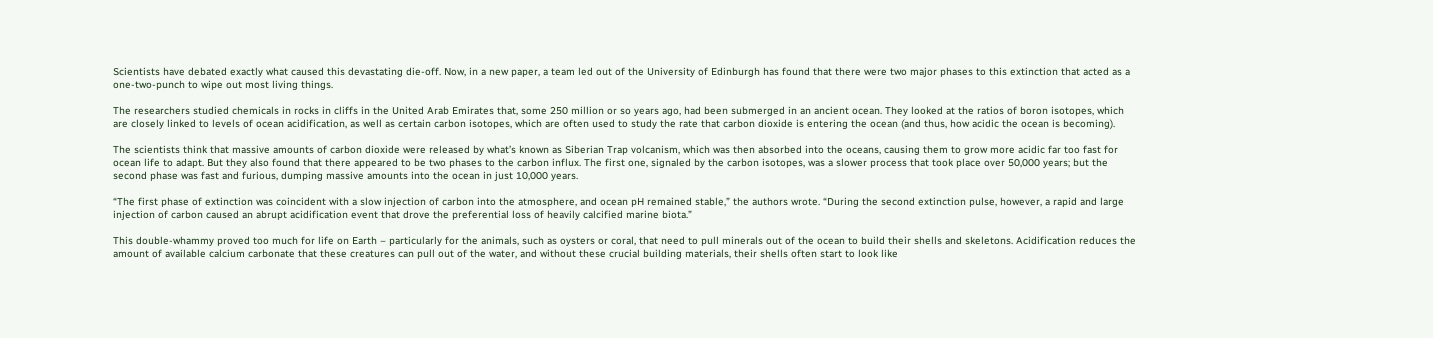Scientists have debated exactly what caused this devastating die-off. Now, in a new paper, a team led out of the University of Edinburgh has found that there were two major phases to this extinction that acted as a one-two-punch to wipe out most living things.

The researchers studied chemicals in rocks in cliffs in the United Arab Emirates that, some 250 million or so years ago, had been submerged in an ancient ocean. They looked at the ratios of boron isotopes, which are closely linked to levels of ocean acidification, as well as certain carbon isotopes, which are often used to study the rate that carbon dioxide is entering the ocean (and thus, how acidic the ocean is becoming).

The scientists think that massive amounts of carbon dioxide were released by what’s known as Siberian Trap volcanism, which was then absorbed into the oceans, causing them to grow more acidic far too fast for ocean life to adapt. But they also found that there appeared to be two phases to the carbon influx. The first one, signaled by the carbon isotopes, was a slower process that took place over 50,000 years; but the second phase was fast and furious, dumping massive amounts into the ocean in just 10,000 years.

“The first phase of extinction was coincident with a slow injection of carbon into the atmosphere, and ocean pH remained stable,” the authors wrote. “During the second extinction pulse, however, a rapid and large injection of carbon caused an abrupt acidification event that drove the preferential loss of heavily calcified marine biota.”

This double-whammy proved too much for life on Earth – particularly for the animals, such as oysters or coral, that need to pull minerals out of the ocean to build their shells and skeletons. Acidification reduces the amount of available calcium carbonate that these creatures can pull out of the water, and without these crucial building materials, their shells often start to look like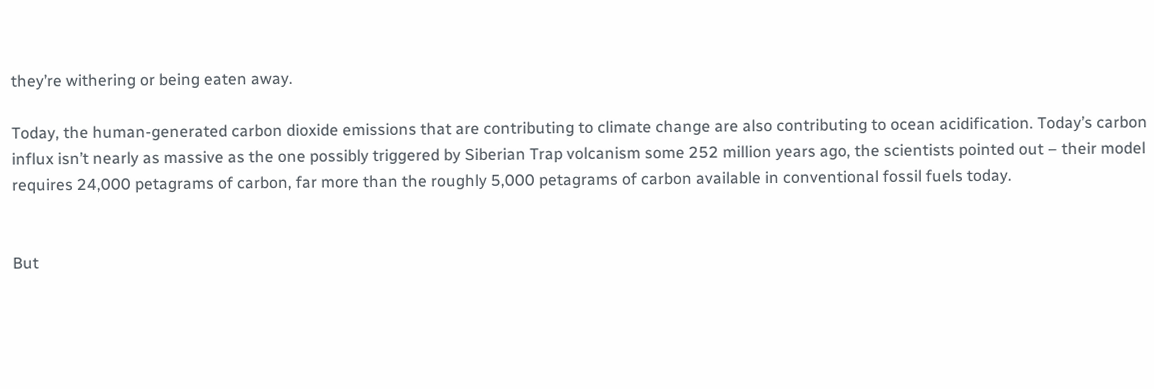they’re withering or being eaten away.

Today, the human-generated carbon dioxide emissions that are contributing to climate change are also contributing to ocean acidification. Today’s carbon influx isn’t nearly as massive as the one possibly triggered by Siberian Trap volcanism some 252 million years ago, the scientists pointed out – their model requires 24,000 petagrams of carbon, far more than the roughly 5,000 petagrams of carbon available in conventional fossil fuels today.


But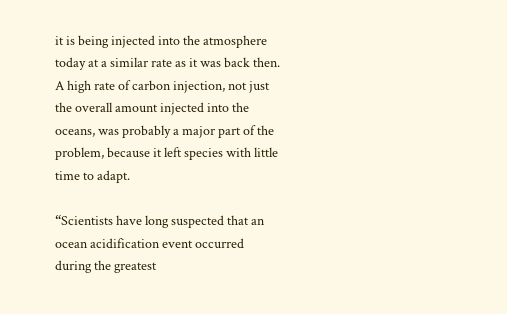it is being injected into the atmosphere today at a similar rate as it was back then. A high rate of carbon injection, not just the overall amount injected into the oceans, was probably a major part of the problem, because it left species with little time to adapt.

“Scientists have long suspected that an ocean acidification event occurred during the greatest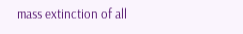mass extinction of all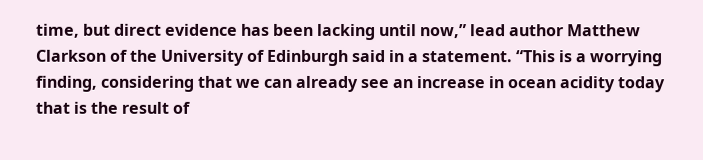time, but direct evidence has been lacking until now,” lead author Matthew Clarkson of the University of Edinburgh said in a statement. “This is a worrying finding, considering that we can already see an increase in ocean acidity today that is the result of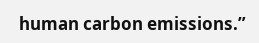human carbon emissions.”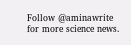Follow @aminawrite for more science news.